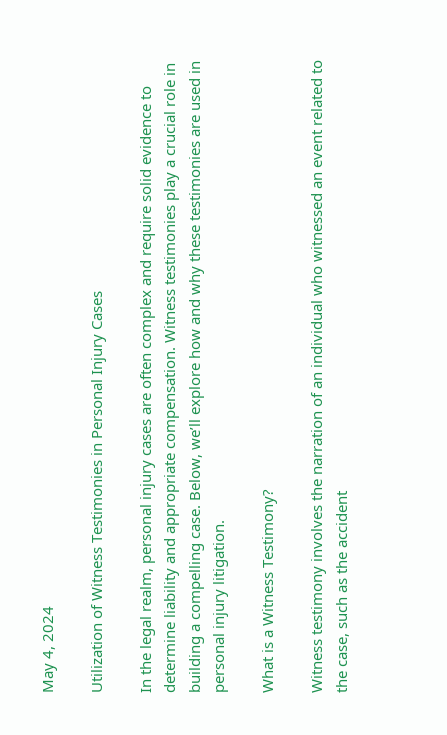May 4, 2024

Utilization of Witness Testimonies in Personal Injury Cases

In the legal realm, personal injury cases are often complex and require solid evidence to determine liability and appropriate compensation. Witness testimonies play a crucial role in building a compelling case. Below, we’ll explore how and why these testimonies are used in personal injury litigation.

What is a Witness Testimony?

Witness testimony involves the narration of an individual who witnessed an event related to the case, such as the accident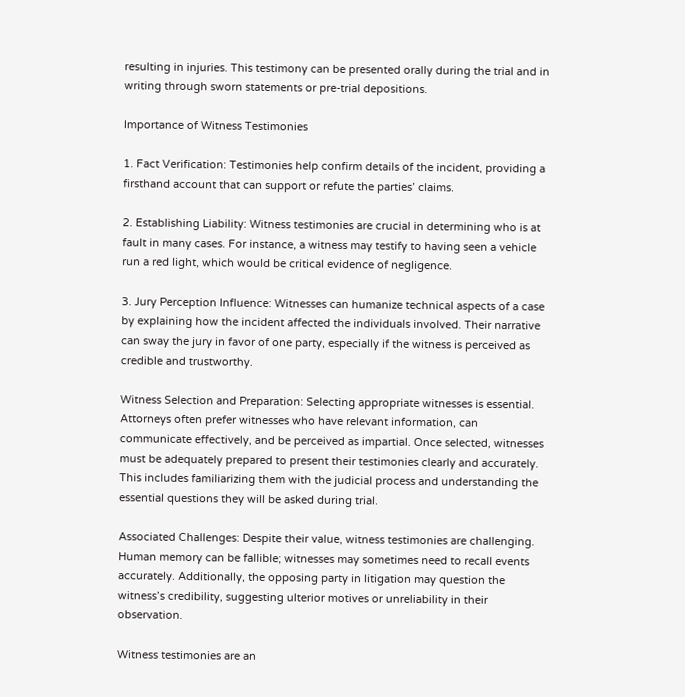resulting in injuries. This testimony can be presented orally during the trial and in writing through sworn statements or pre-trial depositions.

Importance of Witness Testimonies

1. Fact Verification: Testimonies help confirm details of the incident, providing a firsthand account that can support or refute the parties’ claims.

2. Establishing Liability: Witness testimonies are crucial in determining who is at fault in many cases. For instance, a witness may testify to having seen a vehicle run a red light, which would be critical evidence of negligence.

3. Jury Perception Influence: Witnesses can humanize technical aspects of a case by explaining how the incident affected the individuals involved. Their narrative can sway the jury in favor of one party, especially if the witness is perceived as credible and trustworthy.

Witness Selection and Preparation: Selecting appropriate witnesses is essential. Attorneys often prefer witnesses who have relevant information, can communicate effectively, and be perceived as impartial. Once selected, witnesses must be adequately prepared to present their testimonies clearly and accurately. This includes familiarizing them with the judicial process and understanding the essential questions they will be asked during trial.

Associated Challenges: Despite their value, witness testimonies are challenging. Human memory can be fallible; witnesses may sometimes need to recall events accurately. Additionally, the opposing party in litigation may question the witness’s credibility, suggesting ulterior motives or unreliability in their observation.

Witness testimonies are an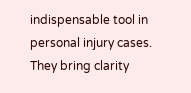indispensable tool in personal injury cases. They bring clarity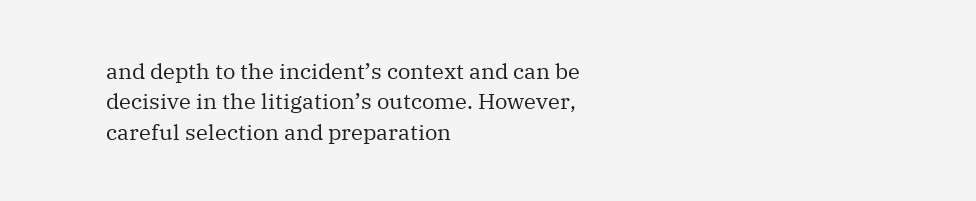and depth to the incident’s context and can be decisive in the litigation’s outcome. However, careful selection and preparation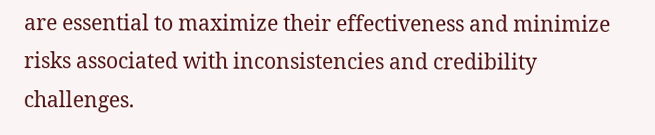are essential to maximize their effectiveness and minimize risks associated with inconsistencies and credibility challenges.